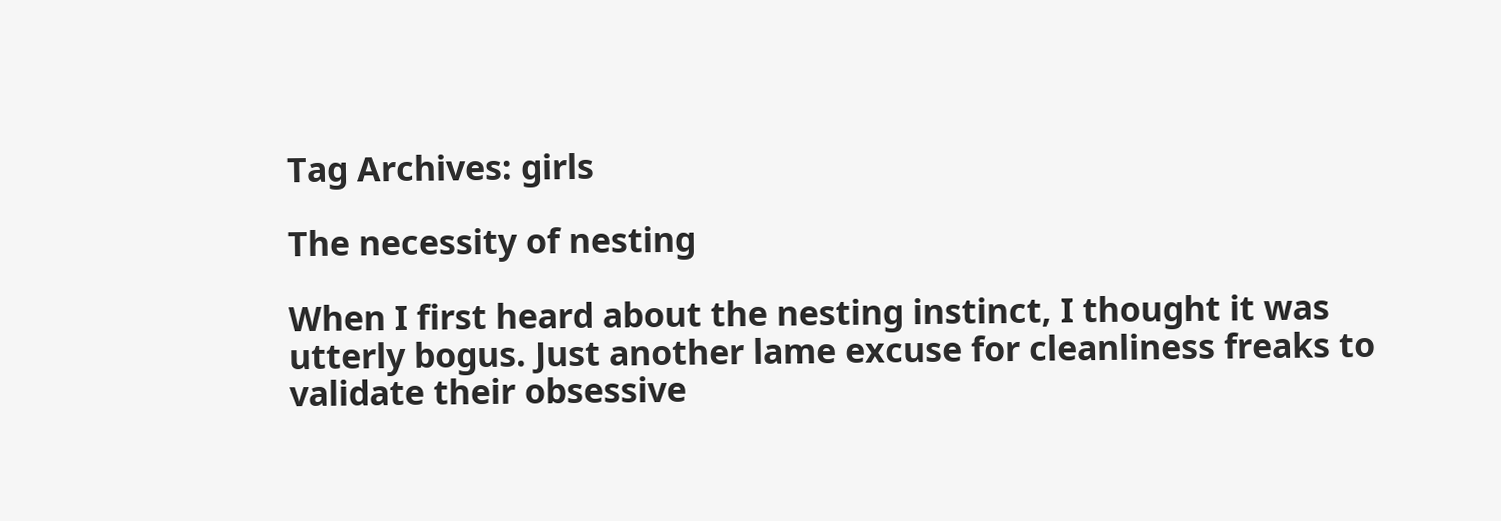Tag Archives: girls

The necessity of nesting

When I first heard about the nesting instinct, I thought it was utterly bogus. Just another lame excuse for cleanliness freaks to validate their obsessive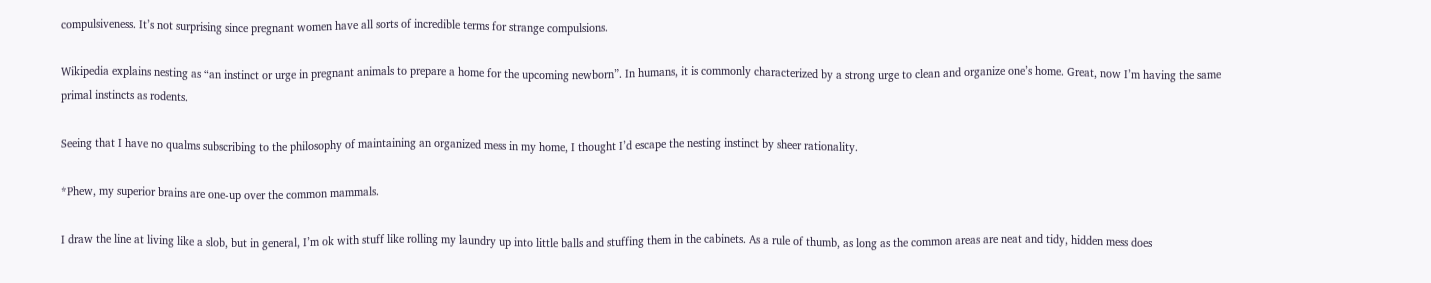compulsiveness. It’s not surprising since pregnant women have all sorts of incredible terms for strange compulsions.

Wikipedia explains nesting as “an instinct or urge in pregnant animals to prepare a home for the upcoming newborn”. In humans, it is commonly characterized by a strong urge to clean and organize one’s home. Great, now I’m having the same primal instincts as rodents.

Seeing that I have no qualms subscribing to the philosophy of maintaining an organized mess in my home, I thought I’d escape the nesting instinct by sheer rationality.

*Phew, my superior brains are one-up over the common mammals.

I draw the line at living like a slob, but in general, I’m ok with stuff like rolling my laundry up into little balls and stuffing them in the cabinets. As a rule of thumb, as long as the common areas are neat and tidy, hidden mess does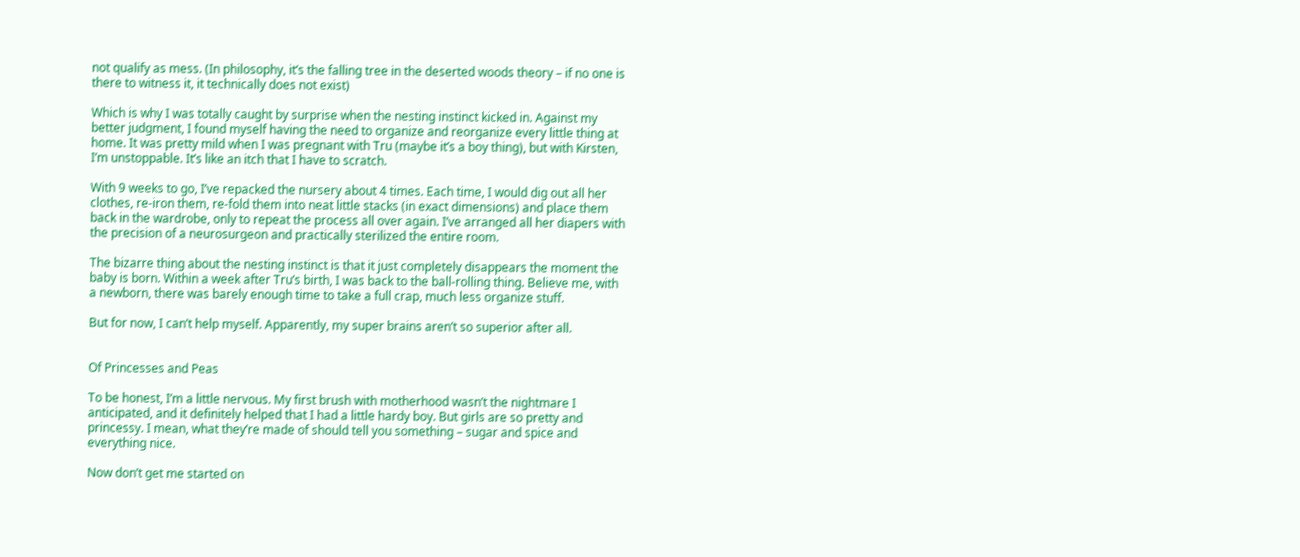not qualify as mess. (In philosophy, it’s the falling tree in the deserted woods theory – if no one is there to witness it, it technically does not exist)

Which is why I was totally caught by surprise when the nesting instinct kicked in. Against my better judgment, I found myself having the need to organize and reorganize every little thing at home. It was pretty mild when I was pregnant with Tru (maybe it’s a boy thing), but with Kirsten, I’m unstoppable. It’s like an itch that I have to scratch.

With 9 weeks to go, I’ve repacked the nursery about 4 times. Each time, I would dig out all her clothes, re-iron them, re-fold them into neat little stacks (in exact dimensions) and place them back in the wardrobe, only to repeat the process all over again. I’ve arranged all her diapers with the precision of a neurosurgeon and practically sterilized the entire room.

The bizarre thing about the nesting instinct is that it just completely disappears the moment the baby is born. Within a week after Tru’s birth, I was back to the ball-rolling thing. Believe me, with a newborn, there was barely enough time to take a full crap, much less organize stuff.

But for now, I can’t help myself. Apparently, my super brains aren’t so superior after all.


Of Princesses and Peas

To be honest, I’m a little nervous. My first brush with motherhood wasn’t the nightmare I anticipated, and it definitely helped that I had a little hardy boy. But girls are so pretty and princessy. I mean, what they’re made of should tell you something – sugar and spice and everything nice.

Now don’t get me started on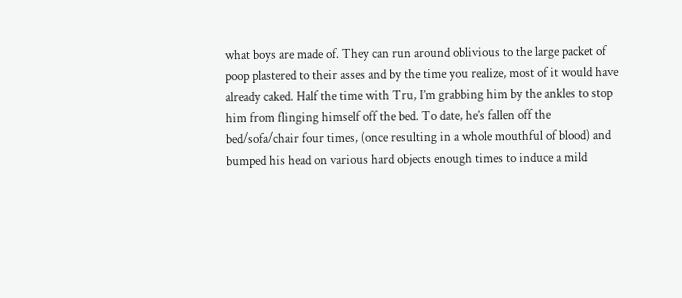what boys are made of. They can run around oblivious to the large packet of poop plastered to their asses and by the time you realize, most of it would have already caked. Half the time with Tru, I’m grabbing him by the ankles to stop him from flinging himself off the bed. To date, he’s fallen off the bed/sofa/chair four times, (once resulting in a whole mouthful of blood) and bumped his head on various hard objects enough times to induce a mild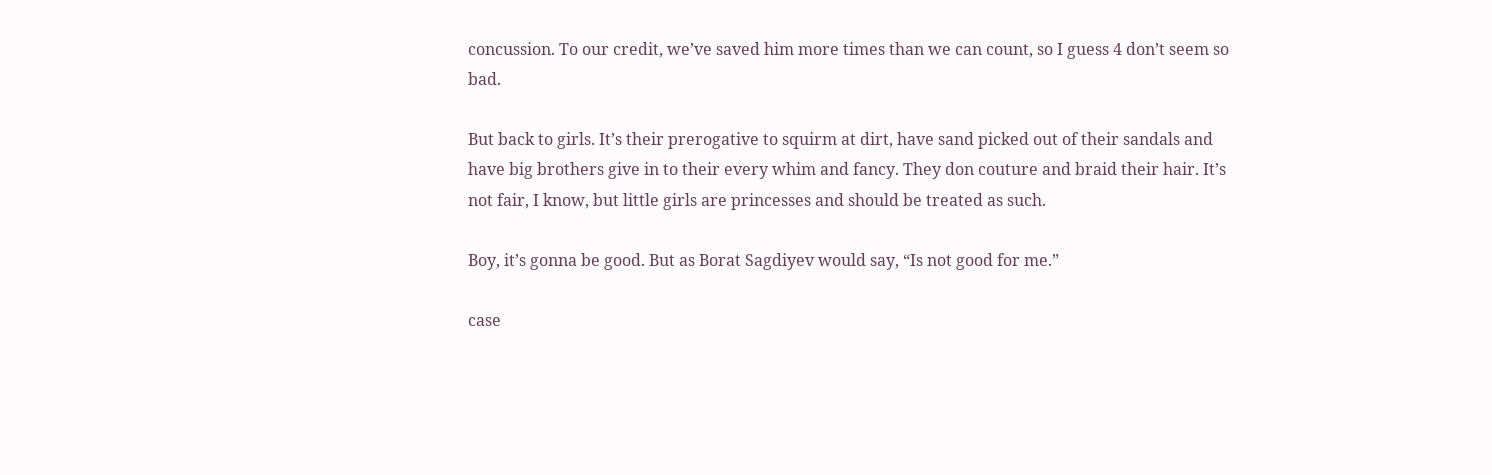concussion. To our credit, we’ve saved him more times than we can count, so I guess 4 don’t seem so bad.

But back to girls. It’s their prerogative to squirm at dirt, have sand picked out of their sandals and have big brothers give in to their every whim and fancy. They don couture and braid their hair. It’s not fair, I know, but little girls are princesses and should be treated as such.

Boy, it’s gonna be good. But as Borat Sagdiyev would say, “Is not good for me.”

case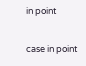in point

case in point